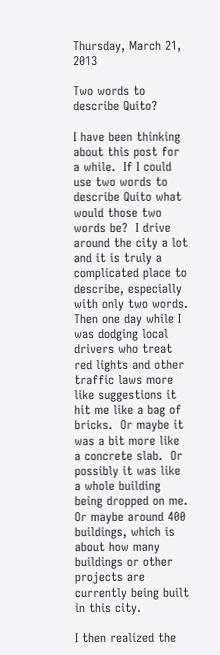Thursday, March 21, 2013

Two words to describe Quito?

I have been thinking about this post for a while.  If I could use two words to describe Quito what would those two words be?  I drive around the city a lot and it is truly a complicated place to describe, especially with only two words. Then one day while I was dodging local drivers who treat red lights and other traffic laws more like suggestions it hit me like a bag of bricks.  Or maybe it was a bit more like a concrete slab.  Or possibly it was like a whole building being dropped on me.  Or maybe around 400 buildings, which is about how many buildings or other projects are currently being built in this city.

I then realized the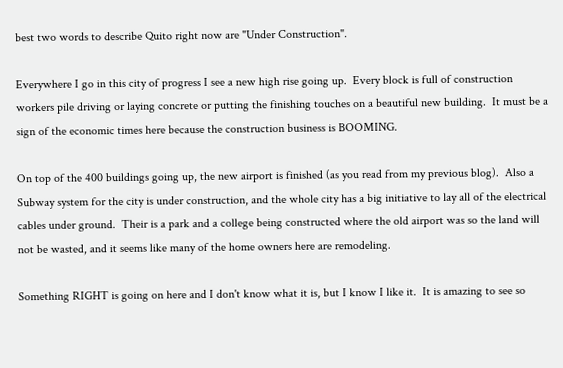best two words to describe Quito right now are "Under Construction".

Everywhere I go in this city of progress I see a new high rise going up.  Every block is full of construction workers pile driving or laying concrete or putting the finishing touches on a beautiful new building.  It must be a sign of the economic times here because the construction business is BOOMING.

On top of the 400 buildings going up, the new airport is finished (as you read from my previous blog).  Also a Subway system for the city is under construction, and the whole city has a big initiative to lay all of the electrical cables under ground.  Their is a park and a college being constructed where the old airport was so the land will not be wasted, and it seems like many of the home owners here are remodeling.

Something RIGHT is going on here and I don't know what it is, but I know I like it.  It is amazing to see so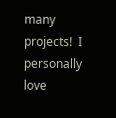many projects!  I personally love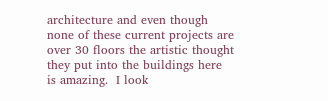architecture and even though none of these current projects are over 30 floors the artistic thought they put into the buildings here is amazing.  I look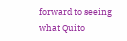forward to seeing what Quito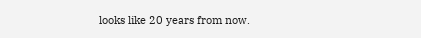looks like 20 years from now.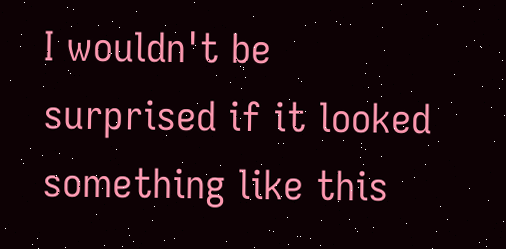I wouldn't be surprised if it looked something like this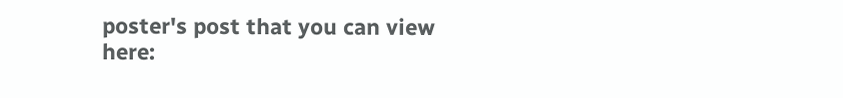poster's post that you can view here: